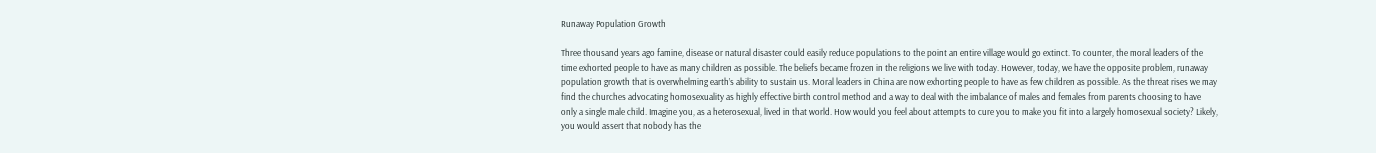Runaway Population Growth

Three thousand years ago famine, disease or natural disaster could easily reduce populations to the point an entire village would go extinct. To counter, the moral leaders of the time exhorted people to have as many children as possible. The beliefs became frozen in the religions we live with today. However, today, we have the opposite problem, runaway population growth that is overwhelming earth’s ability to sustain us. Moral leaders in China are now exhorting people to have as few children as possible. As the threat rises we may find the churches advocating homosexuality as highly effective birth control method and a way to deal with the imbalance of males and females from parents choosing to have only a single male child. Imagine you, as a heterosexual, lived in that world. How would you feel about attempts to cure you to make you fit into a largely homosexual society? Likely, you would assert that nobody has the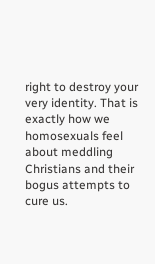right to destroy your very identity. That is exactly how we homosexuals feel about meddling Christians and their bogus attempts to cure us.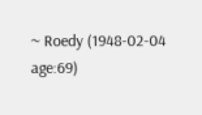~ Roedy (1948-02-04 age:69)